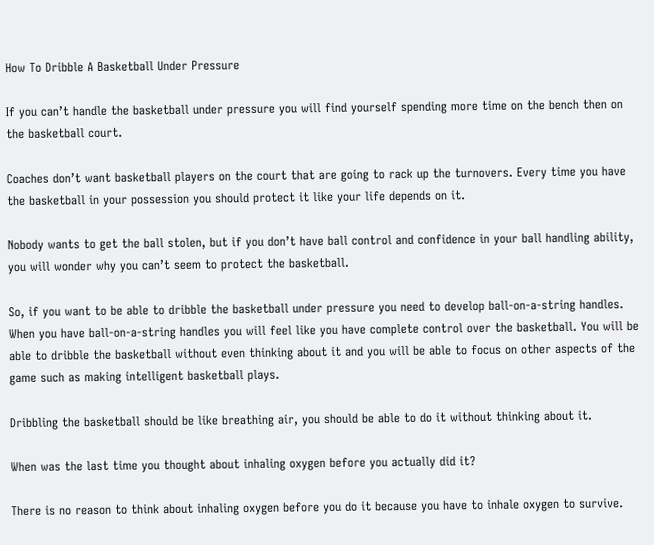How To Dribble A Basketball Under Pressure

If you can’t handle the basketball under pressure you will find yourself spending more time on the bench then on the basketball court.

Coaches don’t want basketball players on the court that are going to rack up the turnovers. Every time you have the basketball in your possession you should protect it like your life depends on it.

Nobody wants to get the ball stolen, but if you don’t have ball control and confidence in your ball handling ability, you will wonder why you can’t seem to protect the basketball.

So, if you want to be able to dribble the basketball under pressure you need to develop ball-on-a-string handles. When you have ball-on-a-string handles you will feel like you have complete control over the basketball. You will be able to dribble the basketball without even thinking about it and you will be able to focus on other aspects of the game such as making intelligent basketball plays.

Dribbling the basketball should be like breathing air, you should be able to do it without thinking about it.

When was the last time you thought about inhaling oxygen before you actually did it?

There is no reason to think about inhaling oxygen before you do it because you have to inhale oxygen to survive.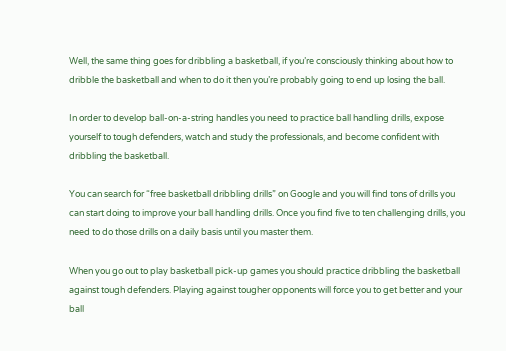Well, the same thing goes for dribbling a basketball, if you’re consciously thinking about how to dribble the basketball and when to do it then you’re probably going to end up losing the ball.

In order to develop ball-on-a-string handles you need to practice ball handling drills, expose yourself to tough defenders, watch and study the professionals, and become confident with dribbling the basketball.

You can search for “free basketball dribbling drills” on Google and you will find tons of drills you can start doing to improve your ball handling drills. Once you find five to ten challenging drills, you need to do those drills on a daily basis until you master them.

When you go out to play basketball pick-up games you should practice dribbling the basketball against tough defenders. Playing against tougher opponents will force you to get better and your ball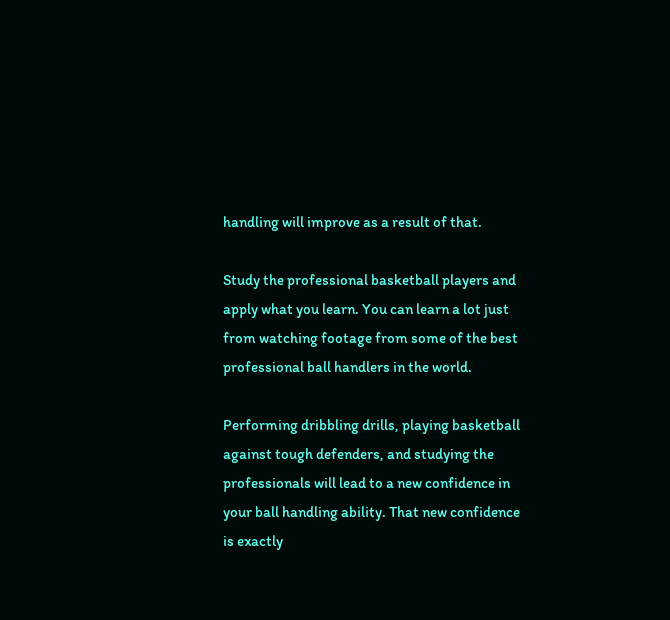handling will improve as a result of that.

Study the professional basketball players and apply what you learn. You can learn a lot just from watching footage from some of the best professional ball handlers in the world.

Performing dribbling drills, playing basketball against tough defenders, and studying the professionals will lead to a new confidence in your ball handling ability. That new confidence is exactly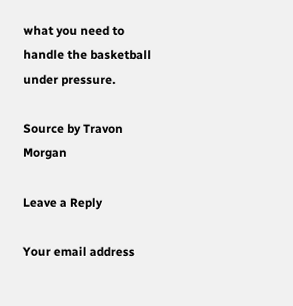what you need to handle the basketball under pressure.

Source by Travon Morgan

Leave a Reply

Your email address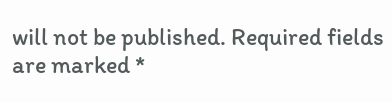will not be published. Required fields are marked *